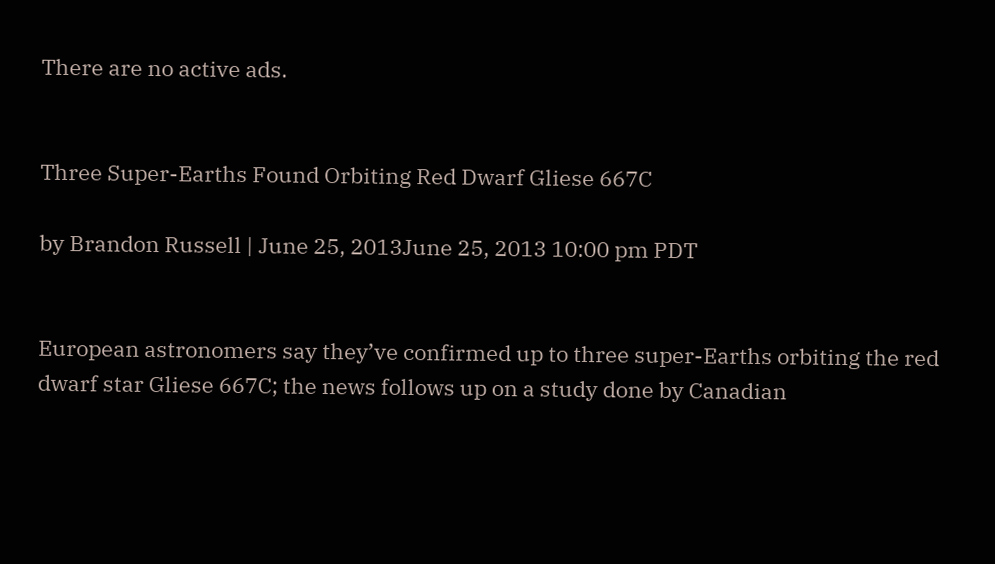There are no active ads.


Three Super-Earths Found Orbiting Red Dwarf Gliese 667C

by Brandon Russell | June 25, 2013June 25, 2013 10:00 pm PDT


European astronomers say they’ve confirmed up to three super-Earths orbiting the red dwarf star Gliese 667C; the news follows up on a study done by Canadian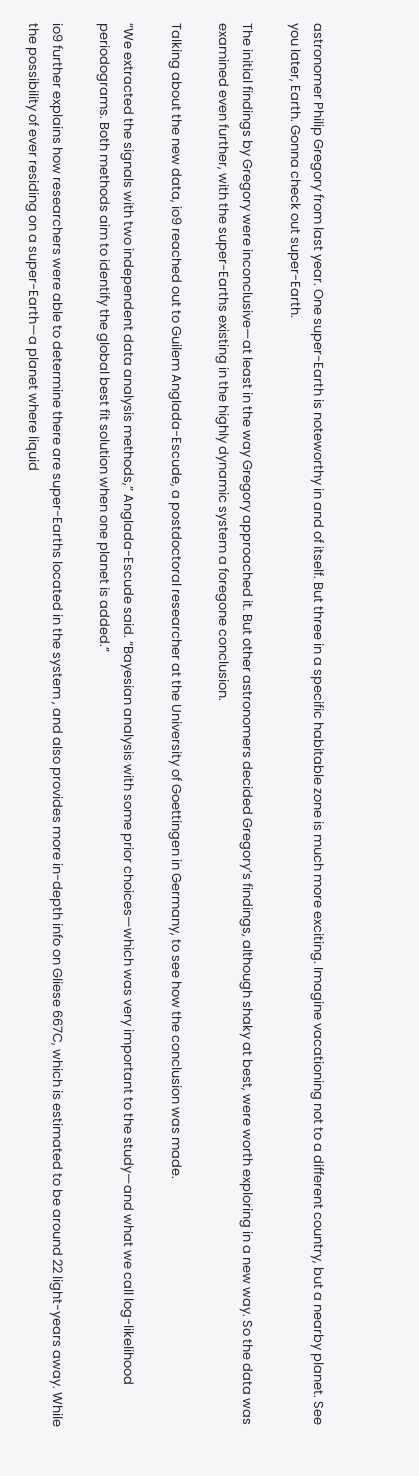astronomer Philip Gregory from last year. One super-Earth is noteworthy in and of itself. But three in a specific habitable zone is much more exciting. Imagine vacationing not to a different country, but a nearby planet. See you later, Earth. Gonna check out super-Earth.

The initial findings by Gregory were inconclusive—at least in the way Gregory approached it. But other astronomers decided Gregory’s findings, although shaky at best, were worth exploring in a new way. So the data was examined even further, with the super-Earths existing in the highly dynamic system a foregone conclusion.

Talking about the new data, io9 reached out to Guilem Anglada-Escude, a postdoctoral researcher at the University of Goettingen in Germany, to see how the conclusion was made.

“We extracted the signals with two independent data analysis methods,” Anglada-Escude said. “Bayesian analysis with some prior choices—which was very important to the study—and what we call log-likelihood periodograms. Both methods aim to identify the global best fit solution when one planet is added.”

io9 further explains how researchers were able to determine there are super-Earths located in the system , and also provides more in-depth info on Gliese 667C, which is estimated to be around 22 light-years away. While the possibility of ever residing on a super-Earth—a planet where liquid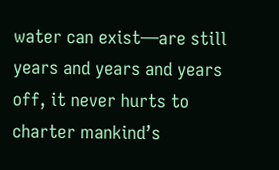water can exist—are still years and years and years off, it never hurts to charter mankind’s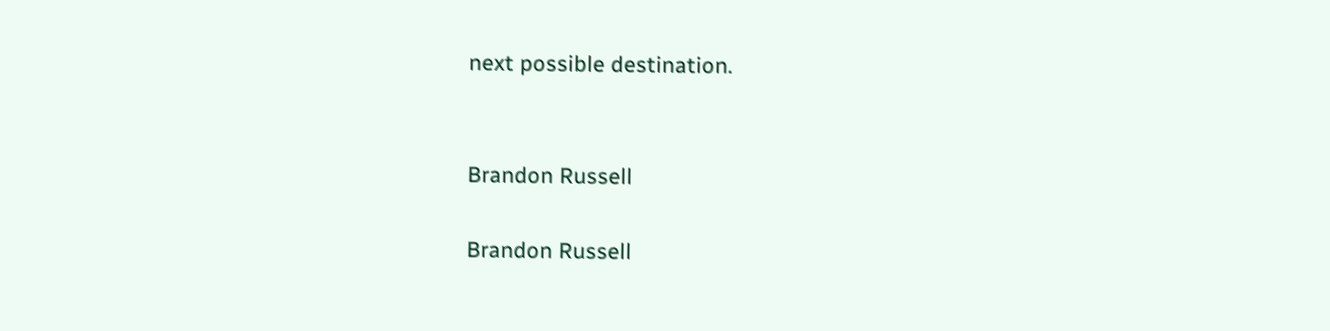next possible destination.


Brandon Russell

Brandon Russell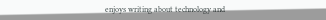enjoys writing about technology and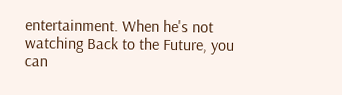entertainment. When he's not watching Back to the Future, you can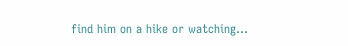find him on a hike or watching...